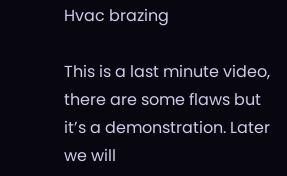Hvac brazing

This is a last minute video, there are some flaws but it’s a demonstration. Later we will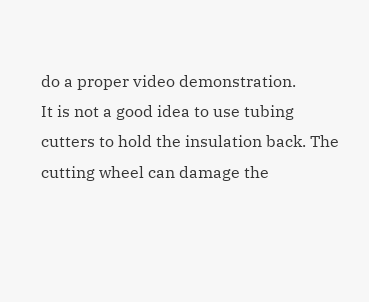do a proper video demonstration.
It is not a good idea to use tubing cutters to hold the insulation back. The cutting wheel can damage the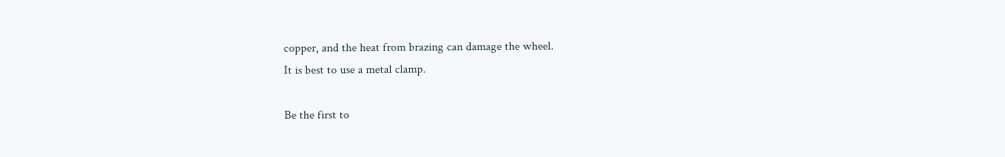copper, and the heat from brazing can damage the wheel.
It is best to use a metal clamp.

Be the first to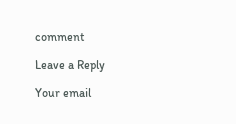comment

Leave a Reply

Your email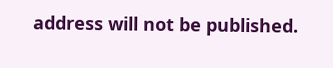address will not be published.